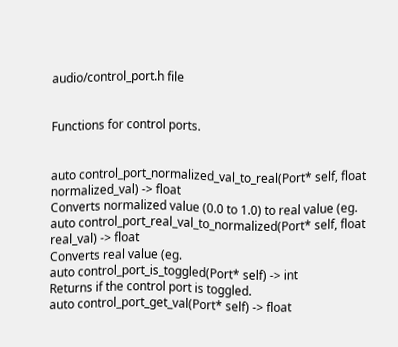audio/control_port.h file


Functions for control ports.


auto control_port_normalized_val_to_real(Port* self, float normalized_val) -> float
Converts normalized value (0.0 to 1.0) to real value (eg.
auto control_port_real_val_to_normalized(Port* self, float real_val) -> float
Converts real value (eg.
auto control_port_is_toggled(Port* self) -> int
Returns if the control port is toggled.
auto control_port_get_val(Port* self) -> float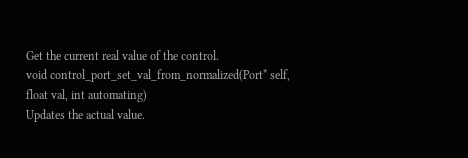Get the current real value of the control.
void control_port_set_val_from_normalized(Port* self, float val, int automating)
Updates the actual value.